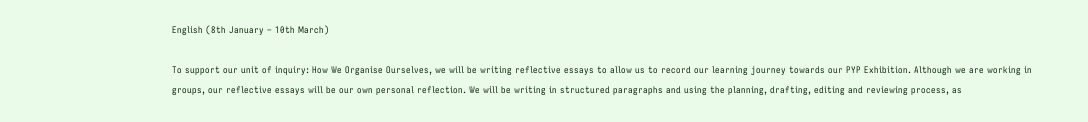English (8th January – 10th March)

To support our unit of inquiry: How We Organise Ourselves, we will be writing reflective essays to allow us to record our learning journey towards our PYP Exhibition. Although we are working in groups, our reflective essays will be our own personal reflection. We will be writing in structured paragraphs and using the planning, drafting, editing and reviewing process, as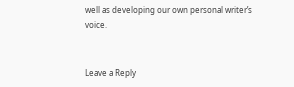well as developing our own personal writer’s voice.


Leave a Reply